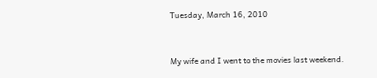Tuesday, March 16, 2010


My wife and I went to the movies last weekend.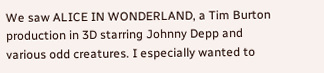We saw ALICE IN WONDERLAND, a Tim Burton production in 3D starring Johnny Depp and various odd creatures. I especially wanted to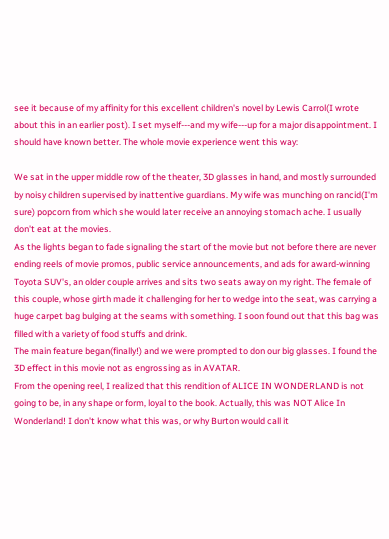see it because of my affinity for this excellent children's novel by Lewis Carrol(I wrote about this in an earlier post). I set myself---and my wife---up for a major disappointment. I should have known better. The whole movie experience went this way:

We sat in the upper middle row of the theater, 3D glasses in hand, and mostly surrounded by noisy children supervised by inattentive guardians. My wife was munching on rancid(I'm sure) popcorn from which she would later receive an annoying stomach ache. I usually don't eat at the movies.
As the lights began to fade signaling the start of the movie but not before there are never ending reels of movie promos, public service announcements, and ads for award-winning Toyota SUV's, an older couple arrives and sits two seats away on my right. The female of this couple, whose girth made it challenging for her to wedge into the seat, was carrying a huge carpet bag bulging at the seams with something. I soon found out that this bag was filled with a variety of food stuffs and drink.
The main feature began(finally!) and we were prompted to don our big glasses. I found the 3D effect in this movie not as engrossing as in AVATAR.
From the opening reel, I realized that this rendition of ALICE IN WONDERLAND is not going to be, in any shape or form, loyal to the book. Actually, this was NOT Alice In Wonderland! I don't know what this was, or why Burton would call it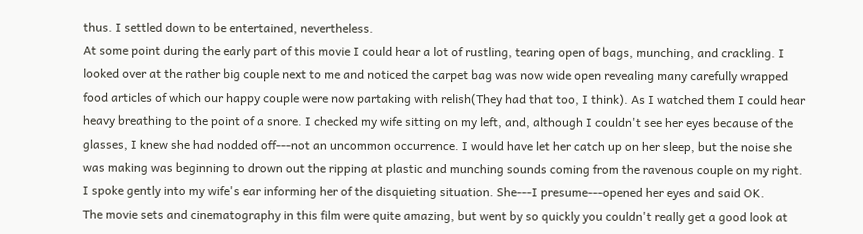thus. I settled down to be entertained, nevertheless.
At some point during the early part of this movie I could hear a lot of rustling, tearing open of bags, munching, and crackling. I looked over at the rather big couple next to me and noticed the carpet bag was now wide open revealing many carefully wrapped food articles of which our happy couple were now partaking with relish(They had that too, I think). As I watched them I could hear heavy breathing to the point of a snore. I checked my wife sitting on my left, and, although I couldn't see her eyes because of the glasses, I knew she had nodded off---not an uncommon occurrence. I would have let her catch up on her sleep, but the noise she was making was beginning to drown out the ripping at plastic and munching sounds coming from the ravenous couple on my right. I spoke gently into my wife's ear informing her of the disquieting situation. She---I presume---opened her eyes and said OK.
The movie sets and cinematography in this film were quite amazing, but went by so quickly you couldn't really get a good look at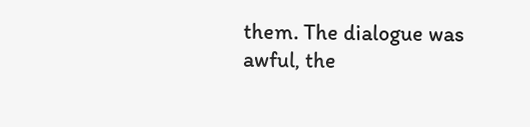them. The dialogue was awful, the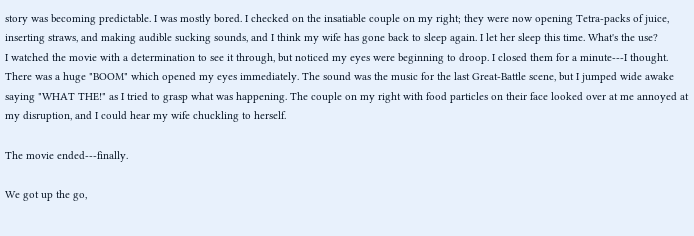story was becoming predictable. I was mostly bored. I checked on the insatiable couple on my right; they were now opening Tetra-packs of juice, inserting straws, and making audible sucking sounds, and I think my wife has gone back to sleep again. I let her sleep this time. What's the use?
I watched the movie with a determination to see it through, but noticed my eyes were beginning to droop. I closed them for a minute---I thought. There was a huge "BOOM" which opened my eyes immediately. The sound was the music for the last Great-Battle scene, but I jumped wide awake saying "WHAT THE!" as I tried to grasp what was happening. The couple on my right with food particles on their face looked over at me annoyed at my disruption, and I could hear my wife chuckling to herself.

The movie ended---finally.

We got up the go,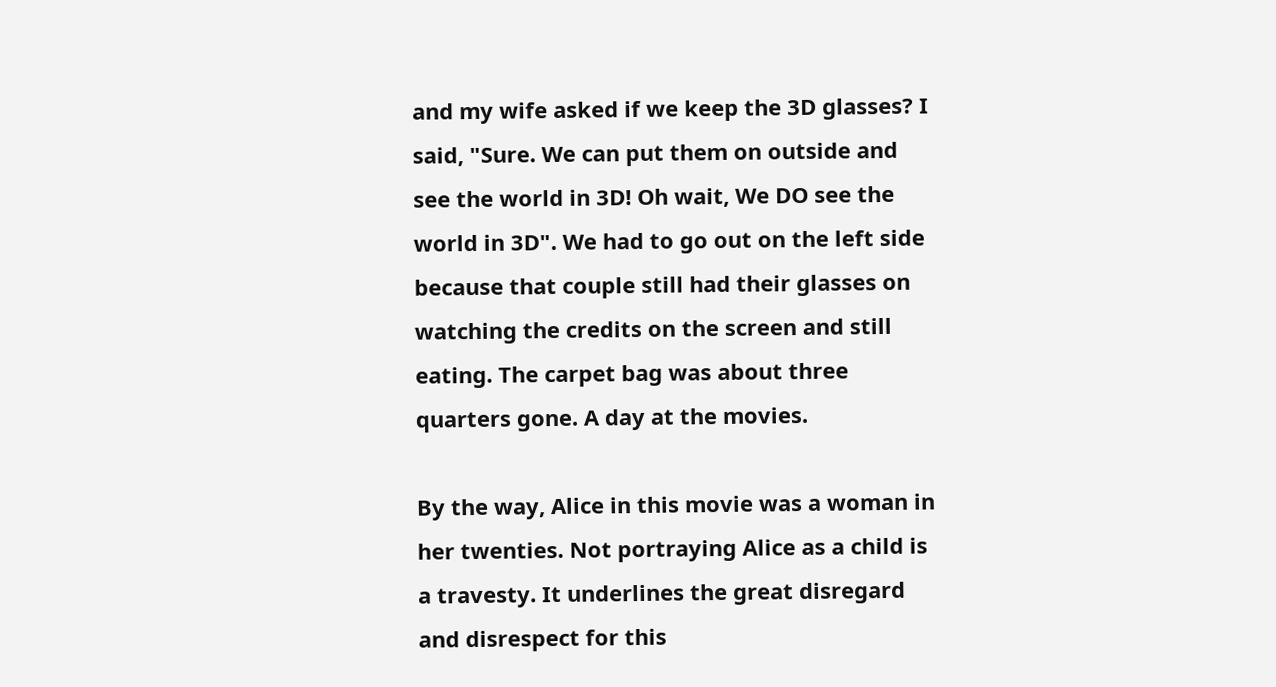and my wife asked if we keep the 3D glasses? I said, "Sure. We can put them on outside and see the world in 3D! Oh wait, We DO see the world in 3D". We had to go out on the left side because that couple still had their glasses on watching the credits on the screen and still eating. The carpet bag was about three quarters gone. A day at the movies.

By the way, Alice in this movie was a woman in her twenties. Not portraying Alice as a child is a travesty. It underlines the great disregard and disrespect for this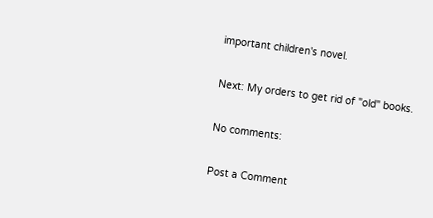important children's novel.

Next: My orders to get rid of "old" books.

No comments:

Post a Comment